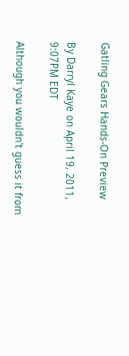Gatling Gears Hands-On Preview

By Darryl Kaye on April 19, 2011, 9:07PM EDT

Although you wouldn't guess it from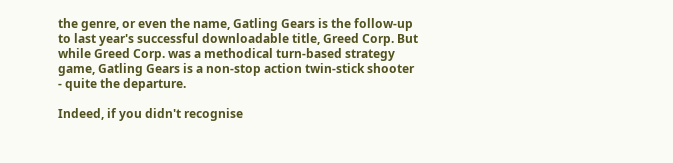the genre, or even the name, Gatling Gears is the follow-up to last year's successful downloadable title, Greed Corp. But while Greed Corp. was a methodical turn-based strategy game, Gatling Gears is a non-stop action twin-stick shooter - quite the departure.

Indeed, if you didn't recognise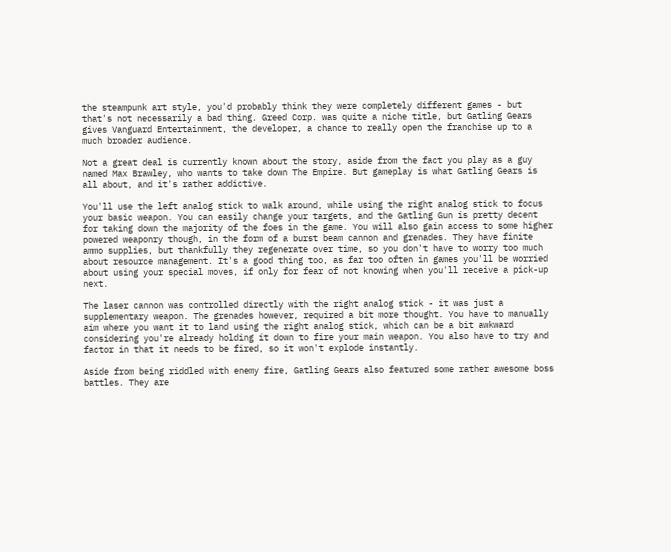the steampunk art style, you'd probably think they were completely different games - but that's not necessarily a bad thing. Greed Corp. was quite a niche title, but Gatling Gears gives Vanguard Entertainment, the developer, a chance to really open the franchise up to a much broader audience.

Not a great deal is currently known about the story, aside from the fact you play as a guy named Max Brawley, who wants to take down The Empire. But gameplay is what Gatling Gears is all about, and it's rather addictive.

You'll use the left analog stick to walk around, while using the right analog stick to focus your basic weapon. You can easily change your targets, and the Gatling Gun is pretty decent for taking down the majority of the foes in the game. You will also gain access to some higher powered weaponry though, in the form of a burst beam cannon and grenades. They have finite ammo supplies, but thankfully they regenerate over time, so you don't have to worry too much about resource management. It's a good thing too, as far too often in games you'll be worried about using your special moves, if only for fear of not knowing when you'll receive a pick-up next.

The laser cannon was controlled directly with the right analog stick - it was just a supplementary weapon. The grenades however, required a bit more thought. You have to manually aim where you want it to land using the right analog stick, which can be a bit awkward considering you're already holding it down to fire your main weapon. You also have to try and factor in that it needs to be fired, so it won't explode instantly.

Aside from being riddled with enemy fire, Gatling Gears also featured some rather awesome boss battles. They are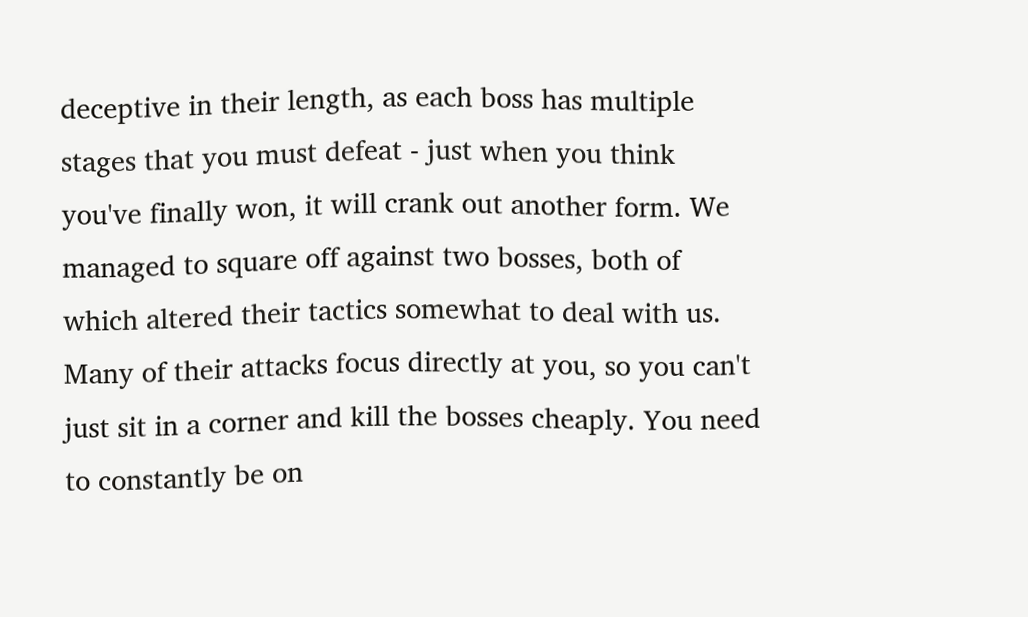deceptive in their length, as each boss has multiple stages that you must defeat - just when you think you've finally won, it will crank out another form. We managed to square off against two bosses, both of which altered their tactics somewhat to deal with us. Many of their attacks focus directly at you, so you can't just sit in a corner and kill the bosses cheaply. You need to constantly be on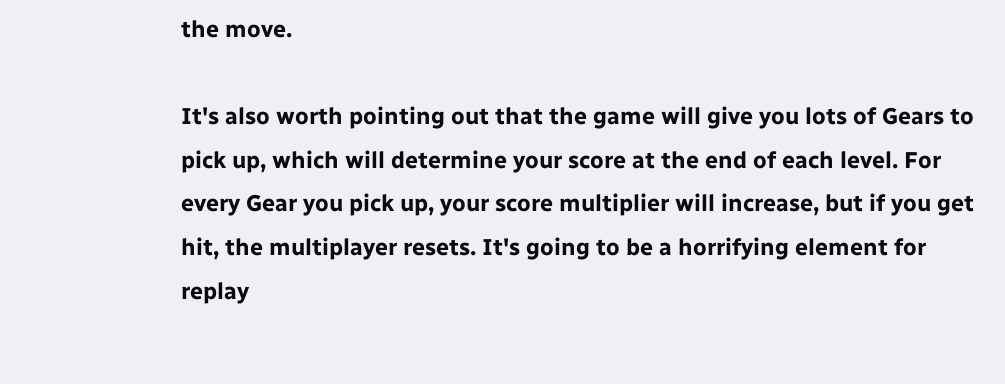the move.

It's also worth pointing out that the game will give you lots of Gears to pick up, which will determine your score at the end of each level. For every Gear you pick up, your score multiplier will increase, but if you get hit, the multiplayer resets. It's going to be a horrifying element for replay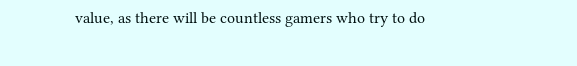value, as there will be countless gamers who try to do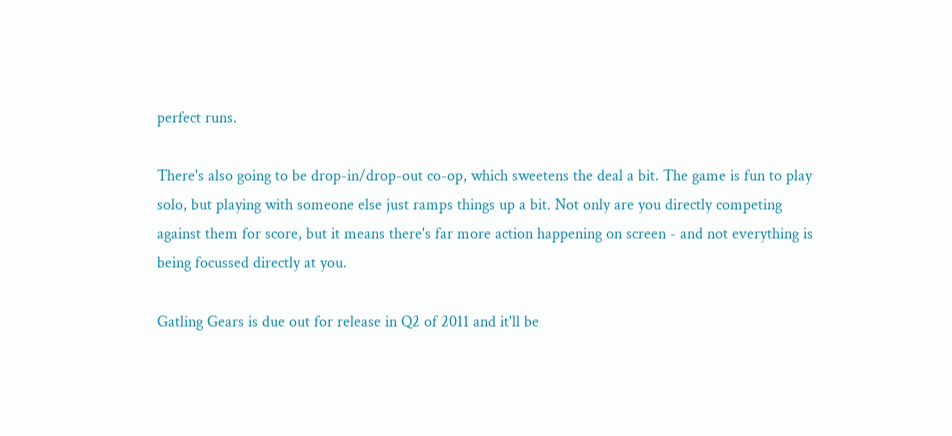perfect runs.

There's also going to be drop-in/drop-out co-op, which sweetens the deal a bit. The game is fun to play solo, but playing with someone else just ramps things up a bit. Not only are you directly competing against them for score, but it means there's far more action happening on screen - and not everything is being focussed directly at you.

Gatling Gears is due out for release in Q2 of 2011 and it'll be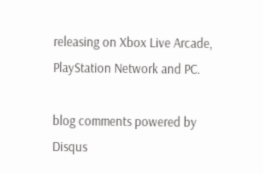releasing on Xbox Live Arcade, PlayStation Network and PC.

blog comments powered by Disqus